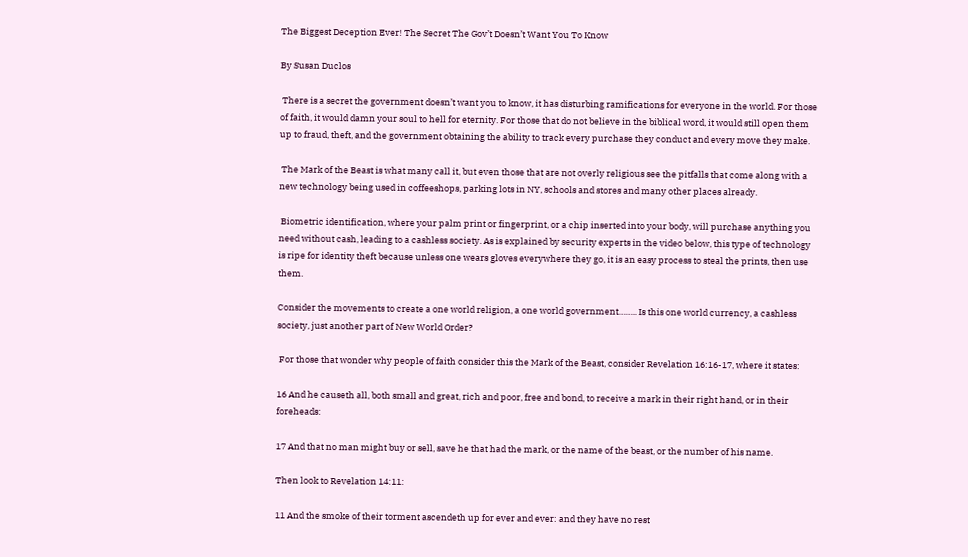The Biggest Deception Ever! The Secret The Gov’t Doesn’t Want You To Know

By Susan Duclos

 There is a secret the government doesn’t want you to know, it has disturbing ramifications for everyone in the world. For those of faith, it would damn your soul to hell for eternity. For those that do not believe in the biblical word, it would still open them up to fraud, theft, and the government obtaining the ability to track every purchase they conduct and every move they make.

 The Mark of the Beast is what many call it, but even those that are not overly religious see the pitfalls that come along with a new technology being used in coffeeshops, parking lots in NY, schools and stores and many other places already.

 Biometric identification, where your palm print or fingerprint, or a chip inserted into your body, will purchase anything you need without cash, leading to a cashless society. As is explained by security experts in the video below, this type of technology is ripe for identity theft because unless one wears gloves everywhere they go, it is an easy process to steal the prints, then use them.

Consider the movements to create a one world religion, a one world government…….. Is this one world currency, a cashless society, just another part of New World Order?

 For those that wonder why people of faith consider this the Mark of the Beast, consider Revelation 16:16-17, where it states:

16 And he causeth all, both small and great, rich and poor, free and bond, to receive a mark in their right hand, or in their foreheads:

17 And that no man might buy or sell, save he that had the mark, or the name of the beast, or the number of his name.

Then look to Revelation 14:11:

11 And the smoke of their torment ascendeth up for ever and ever: and they have no rest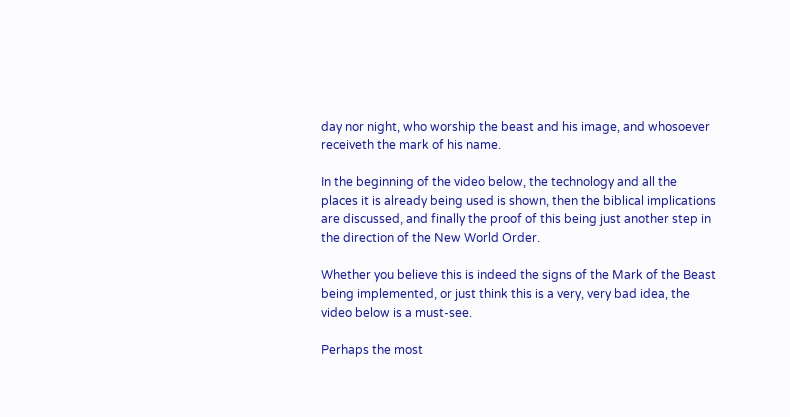day nor night, who worship the beast and his image, and whosoever receiveth the mark of his name.

In the beginning of the video below, the technology and all the places it is already being used is shown, then the biblical implications are discussed, and finally the proof of this being just another step in the direction of the New World Order.

Whether you believe this is indeed the signs of the Mark of the Beast being implemented, or just think this is a very, very bad idea, the video below is a must-see.

Perhaps the most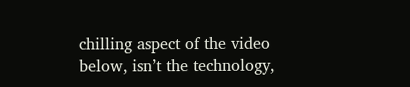chilling aspect of the video below, isn’t the technology,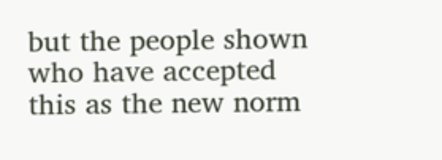but the people shown who have accepted this as the new norm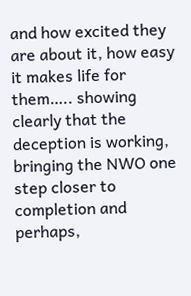and how excited they are about it, how easy it makes life for them….. showing clearly that the deception is working, bringing the NWO one step closer to completion and perhaps,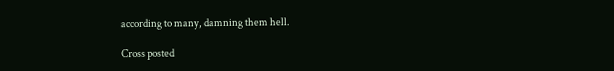according to many, damning them hell.

Cross posted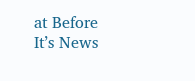at Before It’s News